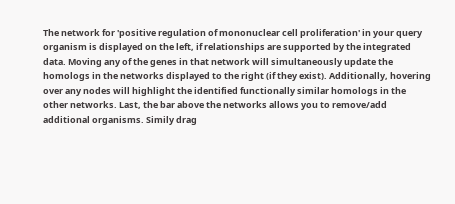The network for 'positive regulation of mononuclear cell proliferation' in your query organism is displayed on the left, if relationships are supported by the integrated data. Moving any of the genes in that network will simultaneously update the homologs in the networks displayed to the right (if they exist). Additionally, hovering over any nodes will highlight the identified functionally similar homologs in the other networks. Last, the bar above the networks allows you to remove/add additional organisms. Simily drag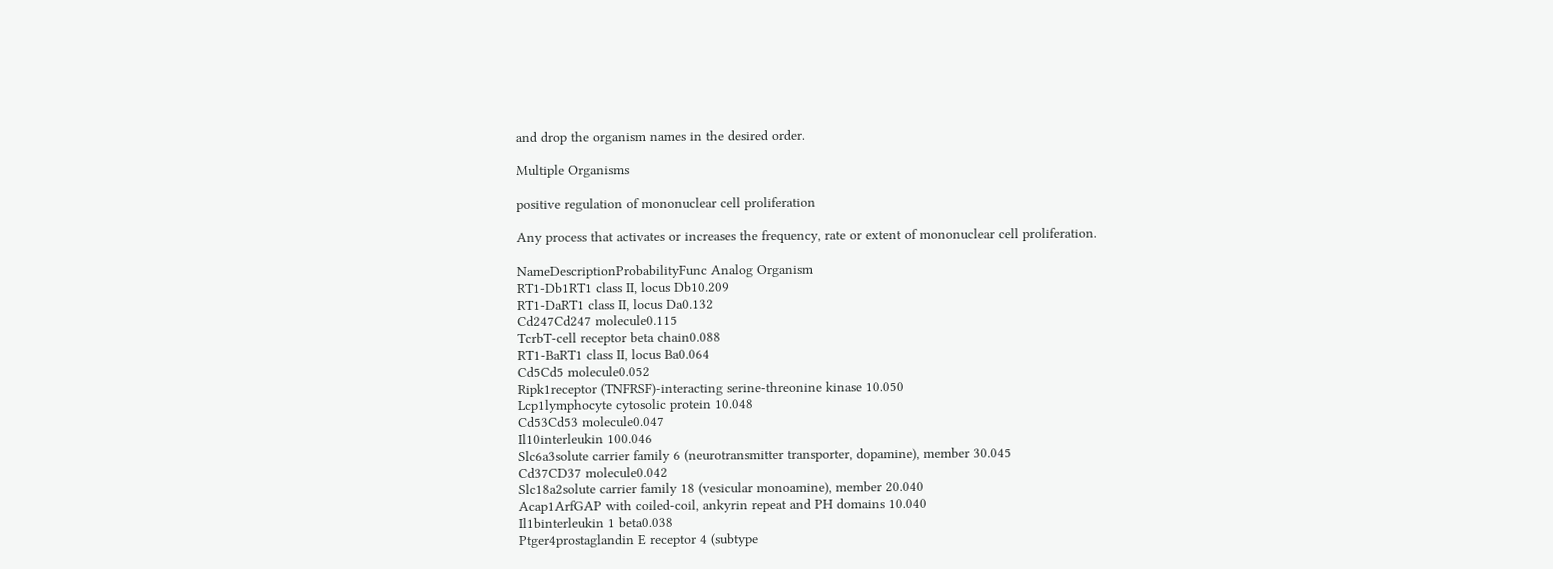and drop the organism names in the desired order.

Multiple Organisms

positive regulation of mononuclear cell proliferation

Any process that activates or increases the frequency, rate or extent of mononuclear cell proliferation.

NameDescriptionProbabilityFunc Analog Organism
RT1-Db1RT1 class II, locus Db10.209
RT1-DaRT1 class II, locus Da0.132
Cd247Cd247 molecule0.115
TcrbT-cell receptor beta chain0.088
RT1-BaRT1 class II, locus Ba0.064
Cd5Cd5 molecule0.052
Ripk1receptor (TNFRSF)-interacting serine-threonine kinase 10.050
Lcp1lymphocyte cytosolic protein 10.048
Cd53Cd53 molecule0.047
Il10interleukin 100.046
Slc6a3solute carrier family 6 (neurotransmitter transporter, dopamine), member 30.045
Cd37CD37 molecule0.042
Slc18a2solute carrier family 18 (vesicular monoamine), member 20.040
Acap1ArfGAP with coiled-coil, ankyrin repeat and PH domains 10.040
Il1binterleukin 1 beta0.038
Ptger4prostaglandin E receptor 4 (subtype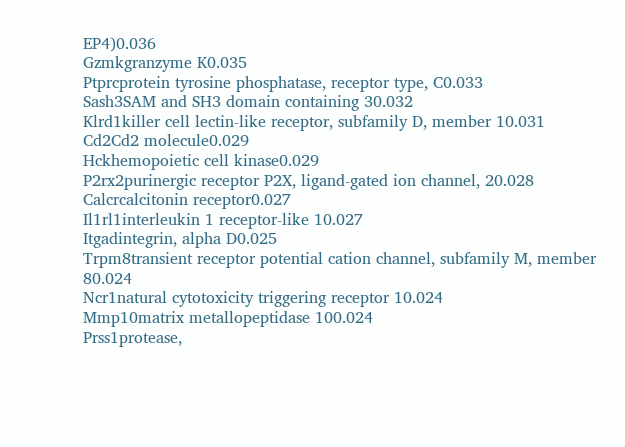EP4)0.036
Gzmkgranzyme K0.035
Ptprcprotein tyrosine phosphatase, receptor type, C0.033
Sash3SAM and SH3 domain containing 30.032
Klrd1killer cell lectin-like receptor, subfamily D, member 10.031
Cd2Cd2 molecule0.029
Hckhemopoietic cell kinase0.029
P2rx2purinergic receptor P2X, ligand-gated ion channel, 20.028
Calcrcalcitonin receptor0.027
Il1rl1interleukin 1 receptor-like 10.027
Itgadintegrin, alpha D0.025
Trpm8transient receptor potential cation channel, subfamily M, member 80.024
Ncr1natural cytotoxicity triggering receptor 10.024
Mmp10matrix metallopeptidase 100.024
Prss1protease,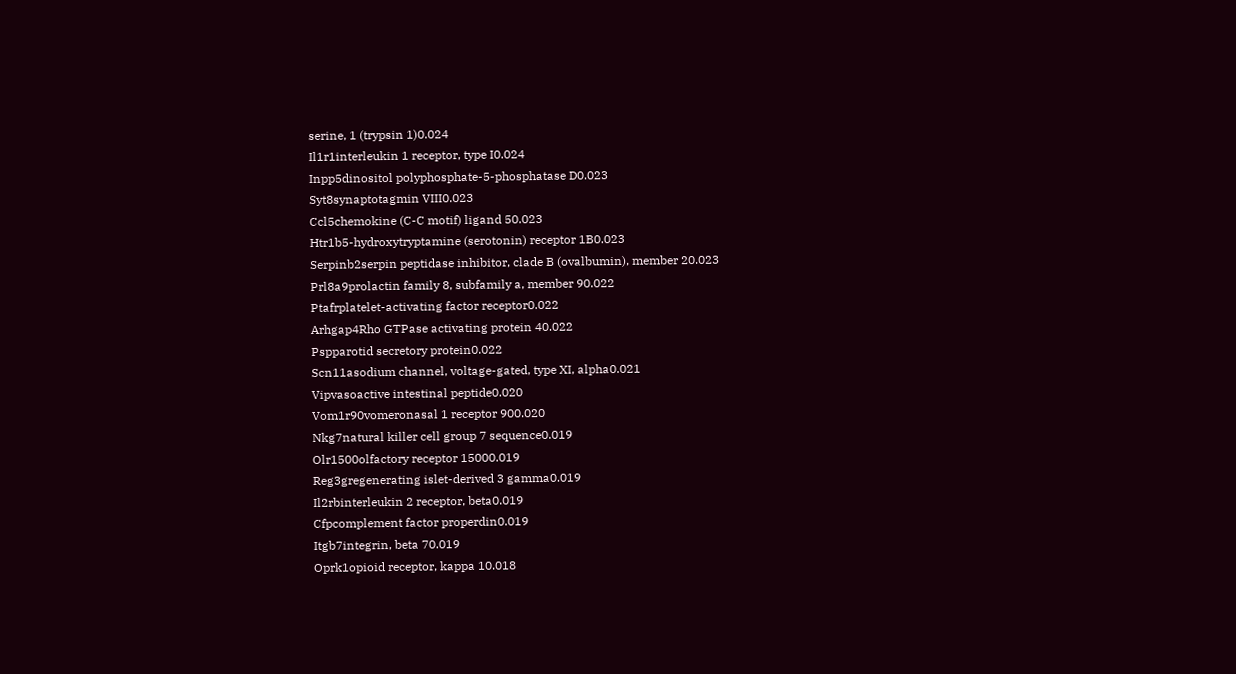serine, 1 (trypsin 1)0.024
Il1r1interleukin 1 receptor, type I0.024
Inpp5dinositol polyphosphate-5-phosphatase D0.023
Syt8synaptotagmin VIII0.023
Ccl5chemokine (C-C motif) ligand 50.023
Htr1b5-hydroxytryptamine (serotonin) receptor 1B0.023
Serpinb2serpin peptidase inhibitor, clade B (ovalbumin), member 20.023
Prl8a9prolactin family 8, subfamily a, member 90.022
Ptafrplatelet-activating factor receptor0.022
Arhgap4Rho GTPase activating protein 40.022
Pspparotid secretory protein0.022
Scn11asodium channel, voltage-gated, type XI, alpha0.021
Vipvasoactive intestinal peptide0.020
Vom1r90vomeronasal 1 receptor 900.020
Nkg7natural killer cell group 7 sequence0.019
Olr1500olfactory receptor 15000.019
Reg3gregenerating islet-derived 3 gamma0.019
Il2rbinterleukin 2 receptor, beta0.019
Cfpcomplement factor properdin0.019
Itgb7integrin, beta 70.019
Oprk1opioid receptor, kappa 10.018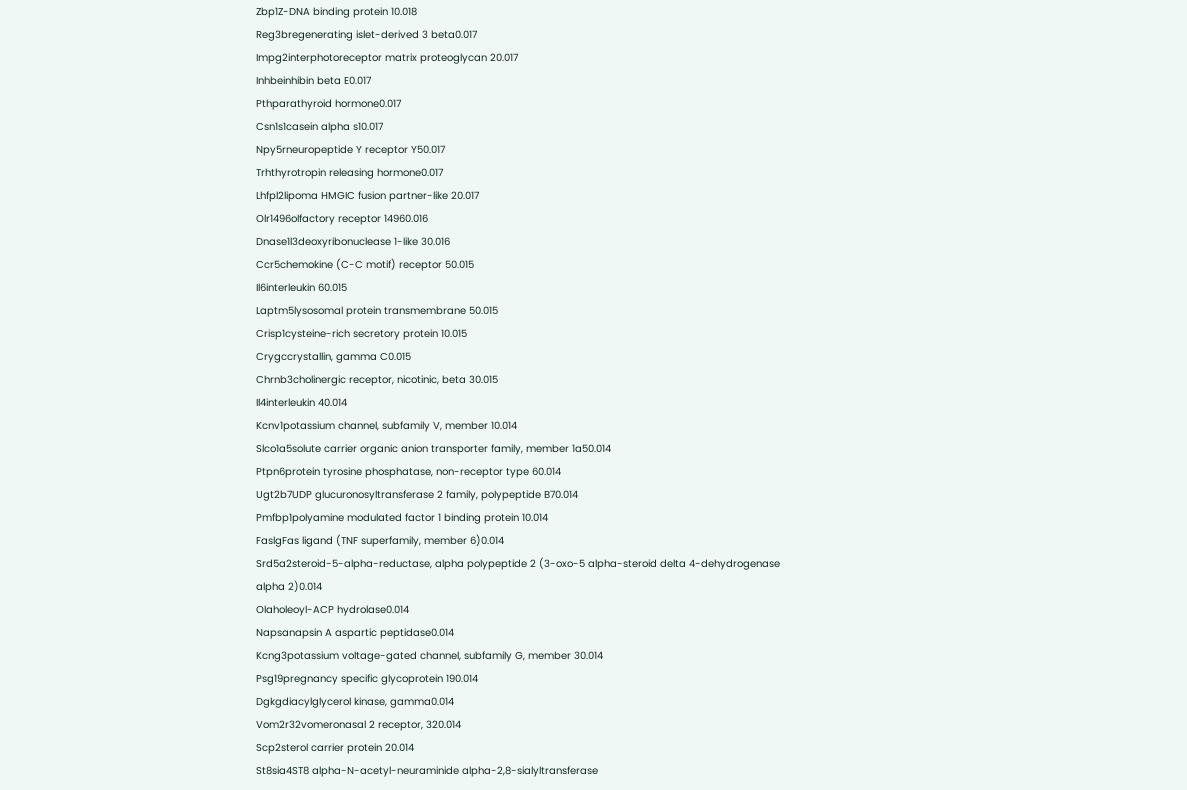Zbp1Z-DNA binding protein 10.018
Reg3bregenerating islet-derived 3 beta0.017
Impg2interphotoreceptor matrix proteoglycan 20.017
Inhbeinhibin beta E0.017
Pthparathyroid hormone0.017
Csn1s1casein alpha s10.017
Npy5rneuropeptide Y receptor Y50.017
Trhthyrotropin releasing hormone0.017
Lhfpl2lipoma HMGIC fusion partner-like 20.017
Olr1496olfactory receptor 14960.016
Dnase1l3deoxyribonuclease 1-like 30.016
Ccr5chemokine (C-C motif) receptor 50.015
Il6interleukin 60.015
Laptm5lysosomal protein transmembrane 50.015
Crisp1cysteine-rich secretory protein 10.015
Crygccrystallin, gamma C0.015
Chrnb3cholinergic receptor, nicotinic, beta 30.015
Il4interleukin 40.014
Kcnv1potassium channel, subfamily V, member 10.014
Slco1a5solute carrier organic anion transporter family, member 1a50.014
Ptpn6protein tyrosine phosphatase, non-receptor type 60.014
Ugt2b7UDP glucuronosyltransferase 2 family, polypeptide B70.014
Pmfbp1polyamine modulated factor 1 binding protein 10.014
FaslgFas ligand (TNF superfamily, member 6)0.014
Srd5a2steroid-5-alpha-reductase, alpha polypeptide 2 (3-oxo-5 alpha-steroid delta 4-dehydrogenase alpha 2)0.014
Olaholeoyl-ACP hydrolase0.014
Napsanapsin A aspartic peptidase0.014
Kcng3potassium voltage-gated channel, subfamily G, member 30.014
Psg19pregnancy specific glycoprotein 190.014
Dgkgdiacylglycerol kinase, gamma0.014
Vom2r32vomeronasal 2 receptor, 320.014
Scp2sterol carrier protein 20.014
St8sia4ST8 alpha-N-acetyl-neuraminide alpha-2,8-sialyltransferase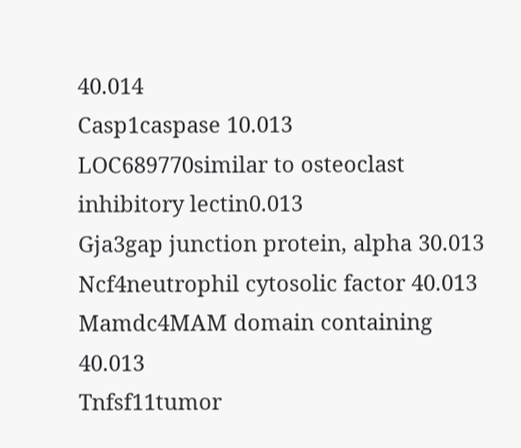40.014
Casp1caspase 10.013
LOC689770similar to osteoclast inhibitory lectin0.013
Gja3gap junction protein, alpha 30.013
Ncf4neutrophil cytosolic factor 40.013
Mamdc4MAM domain containing 40.013
Tnfsf11tumor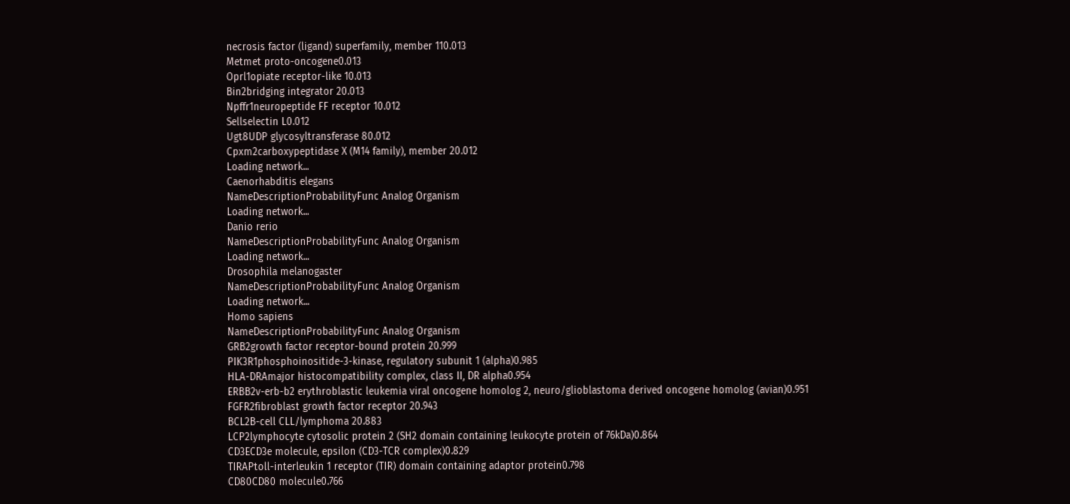necrosis factor (ligand) superfamily, member 110.013
Metmet proto-oncogene0.013
Oprl1opiate receptor-like 10.013
Bin2bridging integrator 20.013
Npffr1neuropeptide FF receptor 10.012
Sellselectin L0.012
Ugt8UDP glycosyltransferase 80.012
Cpxm2carboxypeptidase X (M14 family), member 20.012
Loading network...
Caenorhabditis elegans
NameDescriptionProbabilityFunc Analog Organism
Loading network...
Danio rerio
NameDescriptionProbabilityFunc Analog Organism
Loading network...
Drosophila melanogaster
NameDescriptionProbabilityFunc Analog Organism
Loading network...
Homo sapiens
NameDescriptionProbabilityFunc Analog Organism
GRB2growth factor receptor-bound protein 20.999
PIK3R1phosphoinositide-3-kinase, regulatory subunit 1 (alpha)0.985
HLA-DRAmajor histocompatibility complex, class II, DR alpha0.954
ERBB2v-erb-b2 erythroblastic leukemia viral oncogene homolog 2, neuro/glioblastoma derived oncogene homolog (avian)0.951
FGFR2fibroblast growth factor receptor 20.943
BCL2B-cell CLL/lymphoma 20.883
LCP2lymphocyte cytosolic protein 2 (SH2 domain containing leukocyte protein of 76kDa)0.864
CD3ECD3e molecule, epsilon (CD3-TCR complex)0.829
TIRAPtoll-interleukin 1 receptor (TIR) domain containing adaptor protein0.798
CD80CD80 molecule0.766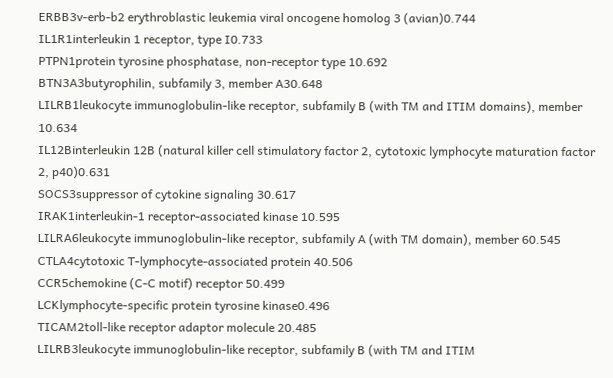ERBB3v-erb-b2 erythroblastic leukemia viral oncogene homolog 3 (avian)0.744
IL1R1interleukin 1 receptor, type I0.733
PTPN1protein tyrosine phosphatase, non-receptor type 10.692
BTN3A3butyrophilin, subfamily 3, member A30.648
LILRB1leukocyte immunoglobulin-like receptor, subfamily B (with TM and ITIM domains), member 10.634
IL12Binterleukin 12B (natural killer cell stimulatory factor 2, cytotoxic lymphocyte maturation factor 2, p40)0.631
SOCS3suppressor of cytokine signaling 30.617
IRAK1interleukin-1 receptor-associated kinase 10.595
LILRA6leukocyte immunoglobulin-like receptor, subfamily A (with TM domain), member 60.545
CTLA4cytotoxic T-lymphocyte-associated protein 40.506
CCR5chemokine (C-C motif) receptor 50.499
LCKlymphocyte-specific protein tyrosine kinase0.496
TICAM2toll-like receptor adaptor molecule 20.485
LILRB3leukocyte immunoglobulin-like receptor, subfamily B (with TM and ITIM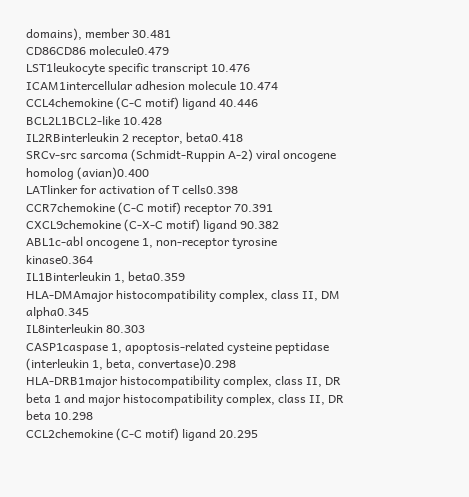domains), member 30.481
CD86CD86 molecule0.479
LST1leukocyte specific transcript 10.476
ICAM1intercellular adhesion molecule 10.474
CCL4chemokine (C-C motif) ligand 40.446
BCL2L1BCL2-like 10.428
IL2RBinterleukin 2 receptor, beta0.418
SRCv-src sarcoma (Schmidt-Ruppin A-2) viral oncogene homolog (avian)0.400
LATlinker for activation of T cells0.398
CCR7chemokine (C-C motif) receptor 70.391
CXCL9chemokine (C-X-C motif) ligand 90.382
ABL1c-abl oncogene 1, non-receptor tyrosine kinase0.364
IL1Binterleukin 1, beta0.359
HLA-DMAmajor histocompatibility complex, class II, DM alpha0.345
IL8interleukin 80.303
CASP1caspase 1, apoptosis-related cysteine peptidase (interleukin 1, beta, convertase)0.298
HLA-DRB1major histocompatibility complex, class II, DR beta 1 and major histocompatibility complex, class II, DR beta 10.298
CCL2chemokine (C-C motif) ligand 20.295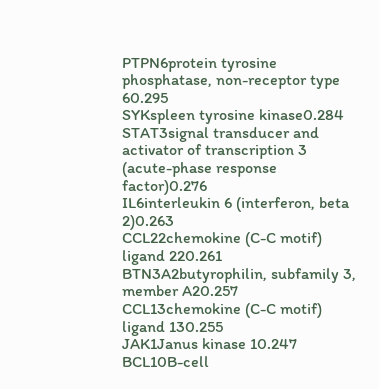PTPN6protein tyrosine phosphatase, non-receptor type 60.295
SYKspleen tyrosine kinase0.284
STAT3signal transducer and activator of transcription 3 (acute-phase response factor)0.276
IL6interleukin 6 (interferon, beta 2)0.263
CCL22chemokine (C-C motif) ligand 220.261
BTN3A2butyrophilin, subfamily 3, member A20.257
CCL13chemokine (C-C motif) ligand 130.255
JAK1Janus kinase 10.247
BCL10B-cell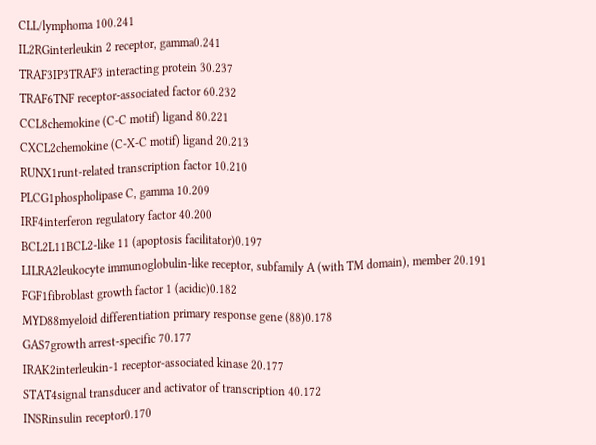CLL/lymphoma 100.241
IL2RGinterleukin 2 receptor, gamma0.241
TRAF3IP3TRAF3 interacting protein 30.237
TRAF6TNF receptor-associated factor 60.232
CCL8chemokine (C-C motif) ligand 80.221
CXCL2chemokine (C-X-C motif) ligand 20.213
RUNX1runt-related transcription factor 10.210
PLCG1phospholipase C, gamma 10.209
IRF4interferon regulatory factor 40.200
BCL2L11BCL2-like 11 (apoptosis facilitator)0.197
LILRA2leukocyte immunoglobulin-like receptor, subfamily A (with TM domain), member 20.191
FGF1fibroblast growth factor 1 (acidic)0.182
MYD88myeloid differentiation primary response gene (88)0.178
GAS7growth arrest-specific 70.177
IRAK2interleukin-1 receptor-associated kinase 20.177
STAT4signal transducer and activator of transcription 40.172
INSRinsulin receptor0.170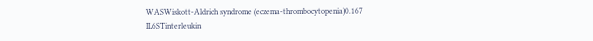WASWiskott-Aldrich syndrome (eczema-thrombocytopenia)0.167
IL6STinterleukin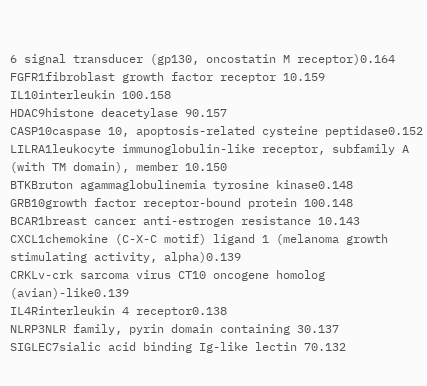6 signal transducer (gp130, oncostatin M receptor)0.164
FGFR1fibroblast growth factor receptor 10.159
IL10interleukin 100.158
HDAC9histone deacetylase 90.157
CASP10caspase 10, apoptosis-related cysteine peptidase0.152
LILRA1leukocyte immunoglobulin-like receptor, subfamily A (with TM domain), member 10.150
BTKBruton agammaglobulinemia tyrosine kinase0.148
GRB10growth factor receptor-bound protein 100.148
BCAR1breast cancer anti-estrogen resistance 10.143
CXCL1chemokine (C-X-C motif) ligand 1 (melanoma growth stimulating activity, alpha)0.139
CRKLv-crk sarcoma virus CT10 oncogene homolog (avian)-like0.139
IL4Rinterleukin 4 receptor0.138
NLRP3NLR family, pyrin domain containing 30.137
SIGLEC7sialic acid binding Ig-like lectin 70.132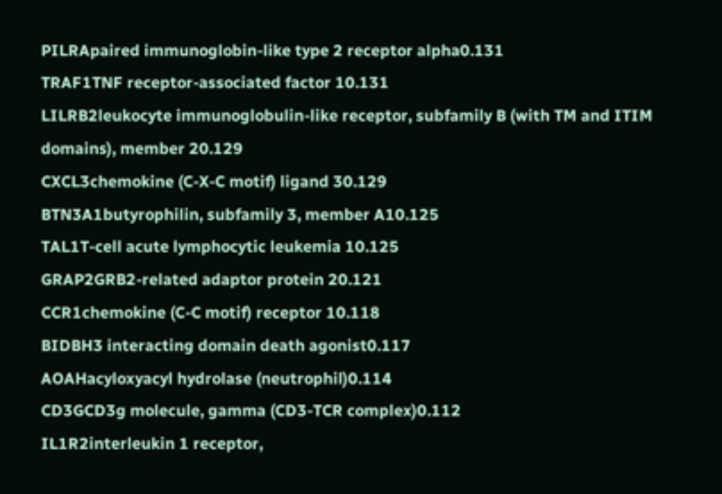PILRApaired immunoglobin-like type 2 receptor alpha0.131
TRAF1TNF receptor-associated factor 10.131
LILRB2leukocyte immunoglobulin-like receptor, subfamily B (with TM and ITIM domains), member 20.129
CXCL3chemokine (C-X-C motif) ligand 30.129
BTN3A1butyrophilin, subfamily 3, member A10.125
TAL1T-cell acute lymphocytic leukemia 10.125
GRAP2GRB2-related adaptor protein 20.121
CCR1chemokine (C-C motif) receptor 10.118
BIDBH3 interacting domain death agonist0.117
AOAHacyloxyacyl hydrolase (neutrophil)0.114
CD3GCD3g molecule, gamma (CD3-TCR complex)0.112
IL1R2interleukin 1 receptor,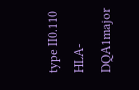type II0.110
HLA-DQA1major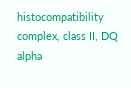histocompatibility complex, class II, DQ alpha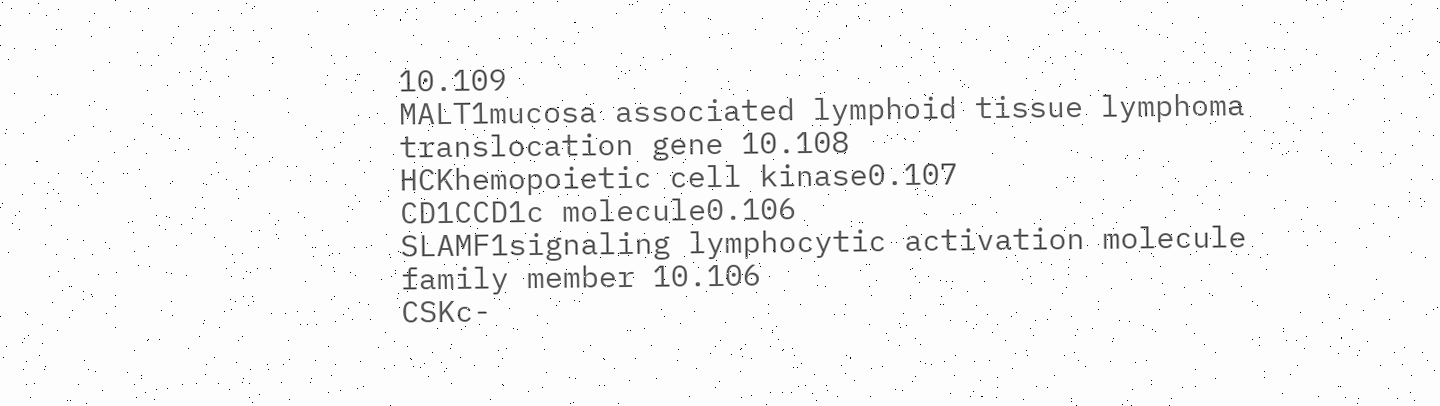10.109
MALT1mucosa associated lymphoid tissue lymphoma translocation gene 10.108
HCKhemopoietic cell kinase0.107
CD1CCD1c molecule0.106
SLAMF1signaling lymphocytic activation molecule family member 10.106
CSKc-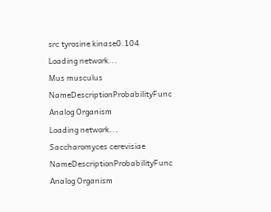src tyrosine kinase0.104
Loading network...
Mus musculus
NameDescriptionProbabilityFunc Analog Organism
Loading network...
Saccharomyces cerevisiae
NameDescriptionProbabilityFunc Analog Organism